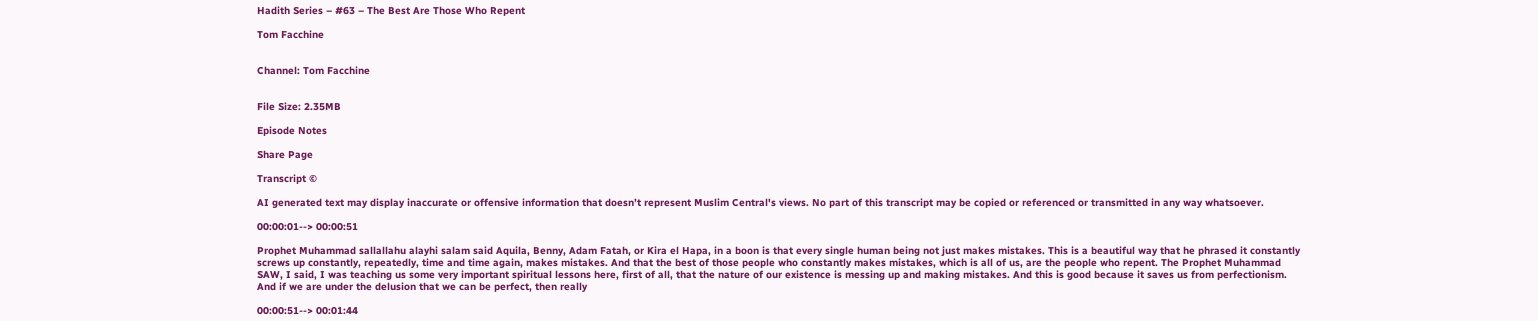Hadith Series – #63 – The Best Are Those Who Repent

Tom Facchine


Channel: Tom Facchine


File Size: 2.35MB

Episode Notes

Share Page

Transcript ©

AI generated text may display inaccurate or offensive information that doesn’t represent Muslim Central's views. No part of this transcript may be copied or referenced or transmitted in any way whatsoever.

00:00:01--> 00:00:51

Prophet Muhammad sallallahu alayhi salam said Aquila, Benny, Adam Fatah, or Kira el Hapa, in a boon is that every single human being not just makes mistakes. This is a beautiful way that he phrased it constantly screws up constantly, repeatedly, time and time again, makes mistakes. And that the best of those people who constantly makes mistakes, which is all of us, are the people who repent. The Prophet Muhammad SAW, I said, I was teaching us some very important spiritual lessons here, first of all, that the nature of our existence is messing up and making mistakes. And this is good because it saves us from perfectionism. And if we are under the delusion that we can be perfect, then really

00:00:51--> 00:01:44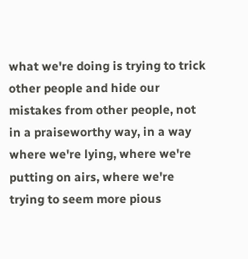what we're doing is trying to trick other people and hide our mistakes from other people, not in a praiseworthy way, in a way where we're lying, where we're putting on airs, where we're trying to seem more pious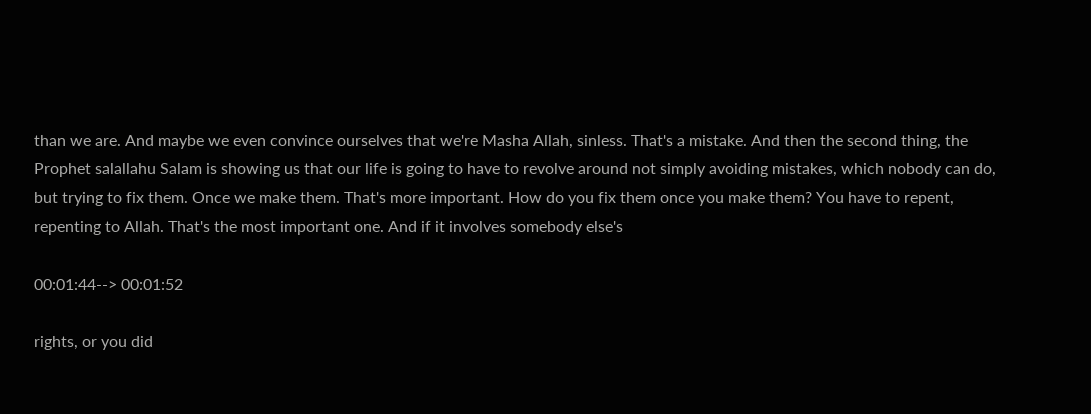than we are. And maybe we even convince ourselves that we're Masha Allah, sinless. That's a mistake. And then the second thing, the Prophet salallahu Salam is showing us that our life is going to have to revolve around not simply avoiding mistakes, which nobody can do, but trying to fix them. Once we make them. That's more important. How do you fix them once you make them? You have to repent, repenting to Allah. That's the most important one. And if it involves somebody else's

00:01:44--> 00:01:52

rights, or you did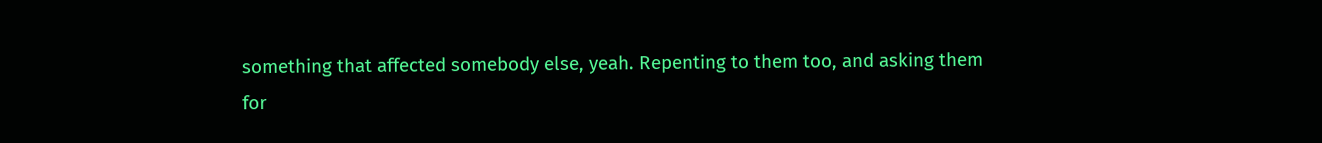something that affected somebody else, yeah. Repenting to them too, and asking them for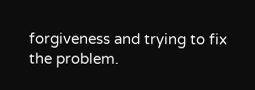forgiveness and trying to fix the problem.